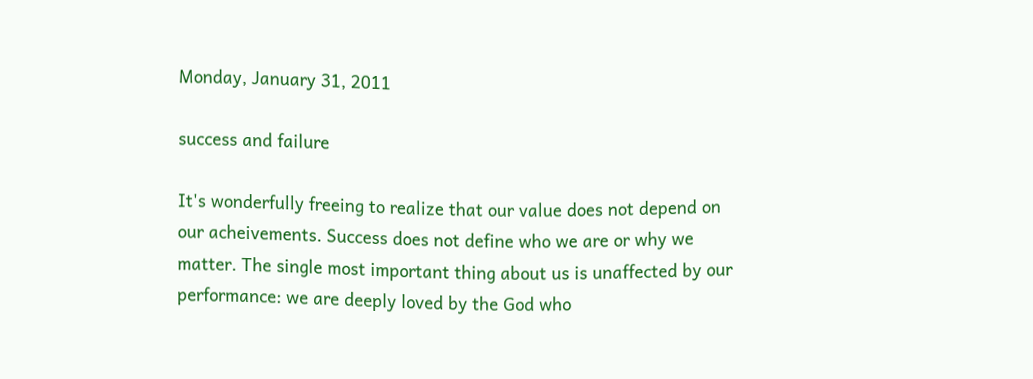Monday, January 31, 2011

success and failure

It's wonderfully freeing to realize that our value does not depend on our acheivements. Success does not define who we are or why we matter. The single most important thing about us is unaffected by our performance: we are deeply loved by the God who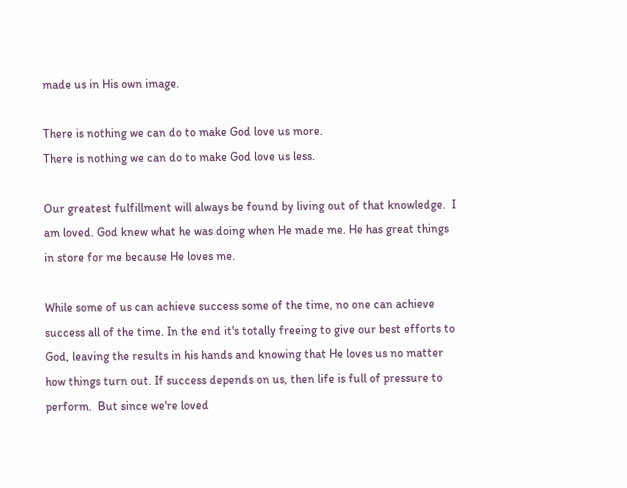made us in His own image.

There is nothing we can do to make God love us more.
There is nothing we can do to make God love us less.

Our greatest fulfillment will always be found by living out of that knowledge.  I am loved. God knew what he was doing when He made me. He has great things in store for me because He loves me.

While some of us can achieve success some of the time, no one can achieve success all of the time. In the end it's totally freeing to give our best efforts to God, leaving the results in his hands and knowing that He loves us no matter how things turn out. If success depends on us, then life is full of pressure to perform.  But since we're loved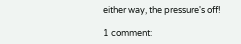either way, the pressure's off!

1 comment: